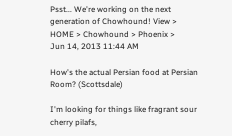Psst... We're working on the next generation of Chowhound! View >
HOME > Chowhound > Phoenix >
Jun 14, 2013 11:44 AM

How's the actual Persian food at Persian Room? (Scottsdale)

I'm looking for things like fragrant sour cherry pilafs,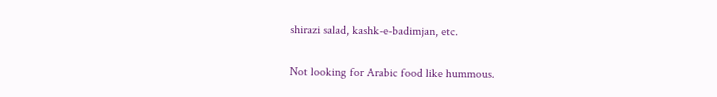shirazi salad, kashk-e-badimjan, etc.

Not looking for Arabic food like hummous.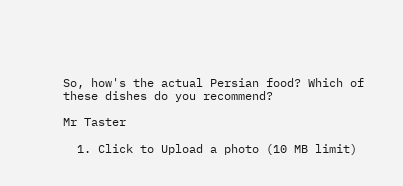So, how's the actual Persian food? Which of these dishes do you recommend?

Mr Taster

  1. Click to Upload a photo (10 MB limit)